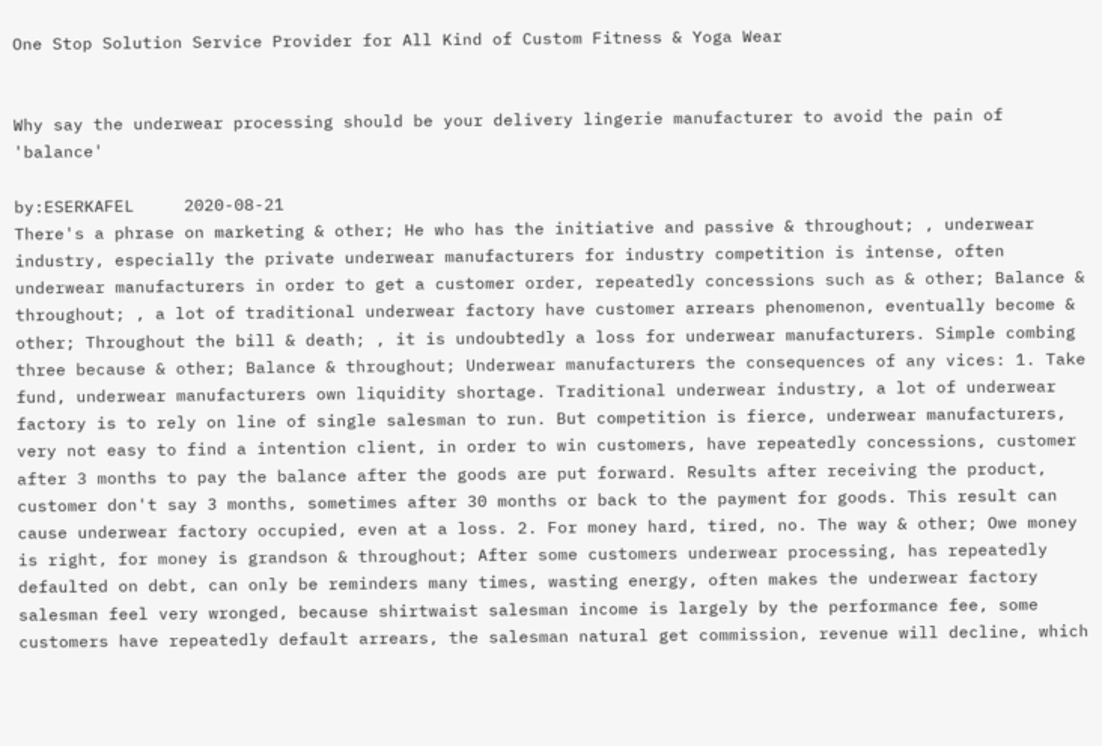One Stop Solution Service Provider for All Kind of Custom Fitness & Yoga Wear


Why say the underwear processing should be your delivery lingerie manufacturer to avoid the pain of 'balance'

by:ESERKAFEL     2020-08-21
There's a phrase on marketing & other; He who has the initiative and passive & throughout; , underwear industry, especially the private underwear manufacturers for industry competition is intense, often underwear manufacturers in order to get a customer order, repeatedly concessions such as & other; Balance & throughout; , a lot of traditional underwear factory have customer arrears phenomenon, eventually become & other; Throughout the bill & death; , it is undoubtedly a loss for underwear manufacturers. Simple combing three because & other; Balance & throughout; Underwear manufacturers the consequences of any vices: 1. Take fund, underwear manufacturers own liquidity shortage. Traditional underwear industry, a lot of underwear factory is to rely on line of single salesman to run. But competition is fierce, underwear manufacturers, very not easy to find a intention client, in order to win customers, have repeatedly concessions, customer after 3 months to pay the balance after the goods are put forward. Results after receiving the product, customer don't say 3 months, sometimes after 30 months or back to the payment for goods. This result can cause underwear factory occupied, even at a loss. 2. For money hard, tired, no. The way & other; Owe money is right, for money is grandson & throughout; After some customers underwear processing, has repeatedly defaulted on debt, can only be reminders many times, wasting energy, often makes the underwear factory salesman feel very wronged, because shirtwaist salesman income is largely by the performance fee, some customers have repeatedly default arrears, the salesman natural get commission, revenue will decline, which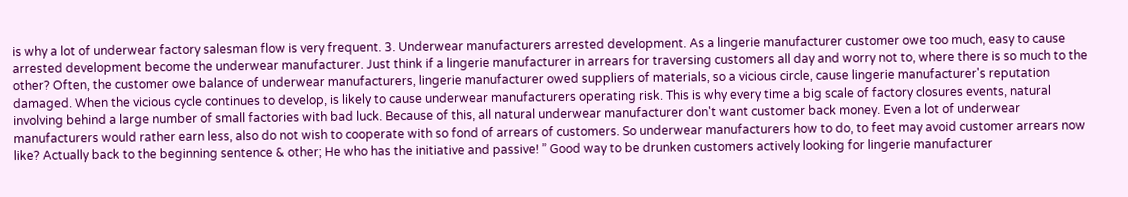is why a lot of underwear factory salesman flow is very frequent. 3. Underwear manufacturers arrested development. As a lingerie manufacturer customer owe too much, easy to cause arrested development become the underwear manufacturer. Just think if a lingerie manufacturer in arrears for traversing customers all day and worry not to, where there is so much to the other? Often, the customer owe balance of underwear manufacturers, lingerie manufacturer owed suppliers of materials, so a vicious circle, cause lingerie manufacturer's reputation damaged. When the vicious cycle continues to develop, is likely to cause underwear manufacturers operating risk. This is why every time a big scale of factory closures events, natural involving behind a large number of small factories with bad luck. Because of this, all natural underwear manufacturer don't want customer back money. Even a lot of underwear manufacturers would rather earn less, also do not wish to cooperate with so fond of arrears of customers. So underwear manufacturers how to do, to feet may avoid customer arrears now like? Actually back to the beginning sentence & other; He who has the initiative and passive! ” Good way to be drunken customers actively looking for lingerie manufacturer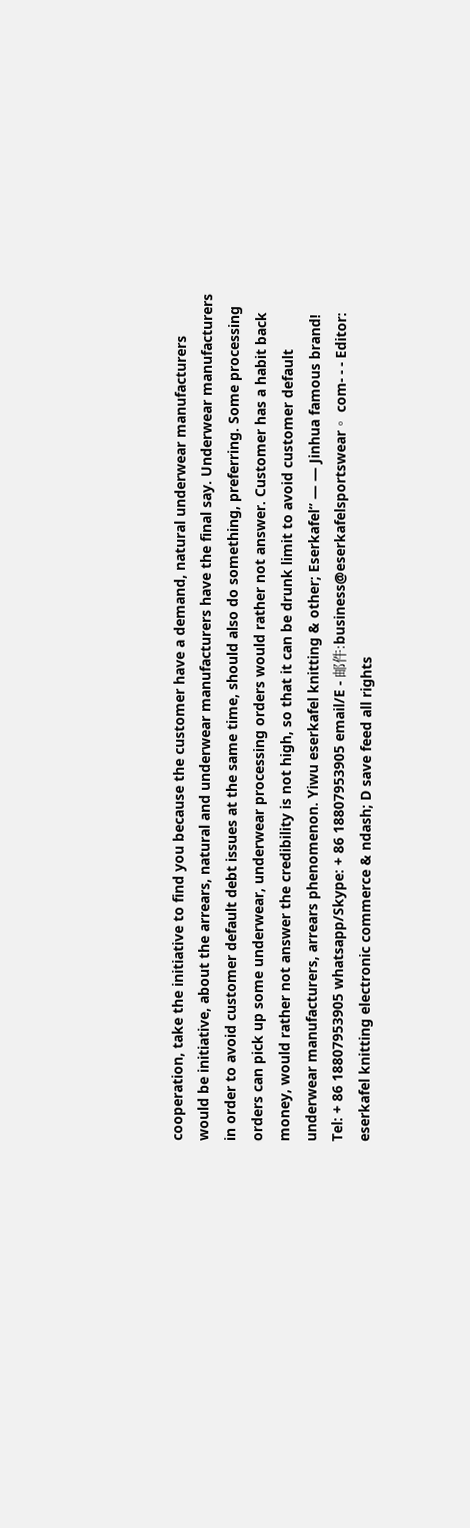cooperation, take the initiative to find you because the customer have a demand, natural underwear manufacturers would be initiative, about the arrears, natural and underwear manufacturers have the final say. Underwear manufacturers in order to avoid customer default debt issues at the same time, should also do something, preferring. Some processing orders can pick up some underwear, underwear processing orders would rather not answer. Customer has a habit back money, would rather not answer the credibility is not high, so that it can be drunk limit to avoid customer default underwear manufacturers, arrears phenomenon. Yiwu eserkafel knitting & other; Eserkafel” — — Jinhua famous brand! Tel: + 86 18807953905 whatsapp/Skype: + 86 18807953905 email/E - 邮件:business@eserkafelsportswear。 com- - - Editor: eserkafel knitting electronic commerce & ndash; D save feed all rights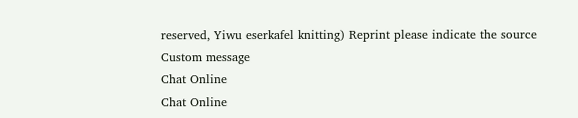reserved, Yiwu eserkafel knitting) Reprint please indicate the source
Custom message
Chat Online
Chat Online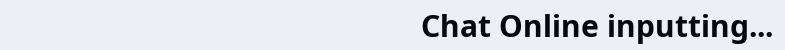Chat Online inputting...